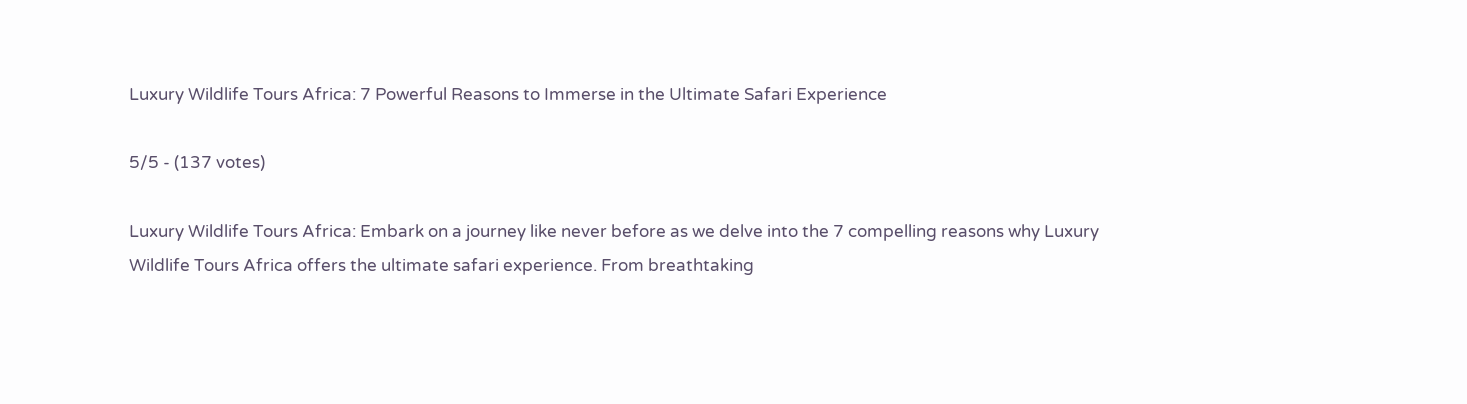Luxury Wildlife Tours Africa: 7 Powerful Reasons to Immerse in the Ultimate Safari Experience

5/5 - (137 votes)

Luxury Wildlife Tours Africa: Embark on a journey like never before as we delve into the 7 compelling reasons why Luxury Wildlife Tours Africa offers the ultimate safari experience. From breathtaking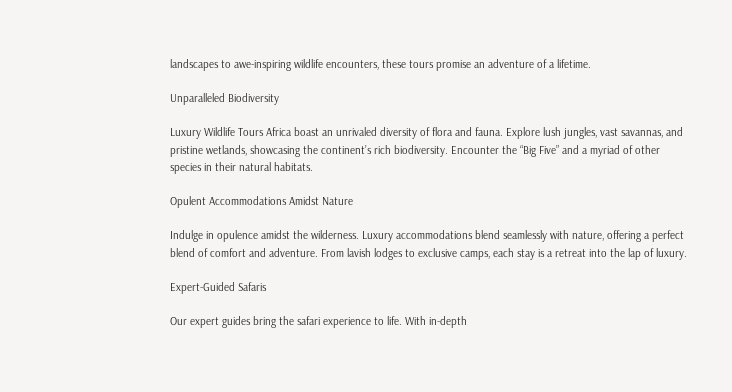landscapes to awe-inspiring wildlife encounters, these tours promise an adventure of a lifetime.

Unparalleled Biodiversity

Luxury Wildlife Tours Africa boast an unrivaled diversity of flora and fauna. Explore lush jungles, vast savannas, and pristine wetlands, showcasing the continent’s rich biodiversity. Encounter the “Big Five” and a myriad of other species in their natural habitats.

Opulent Accommodations Amidst Nature

Indulge in opulence amidst the wilderness. Luxury accommodations blend seamlessly with nature, offering a perfect blend of comfort and adventure. From lavish lodges to exclusive camps, each stay is a retreat into the lap of luxury.

Expert-Guided Safaris

Our expert guides bring the safari experience to life. With in-depth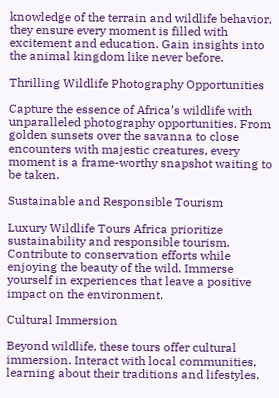knowledge of the terrain and wildlife behavior, they ensure every moment is filled with excitement and education. Gain insights into the animal kingdom like never before.

Thrilling Wildlife Photography Opportunities

Capture the essence of Africa’s wildlife with unparalleled photography opportunities. From golden sunsets over the savanna to close encounters with majestic creatures, every moment is a frame-worthy snapshot waiting to be taken.

Sustainable and Responsible Tourism

Luxury Wildlife Tours Africa prioritize sustainability and responsible tourism. Contribute to conservation efforts while enjoying the beauty of the wild. Immerse yourself in experiences that leave a positive impact on the environment.

Cultural Immersion

Beyond wildlife, these tours offer cultural immersion. Interact with local communities, learning about their traditions and lifestyles.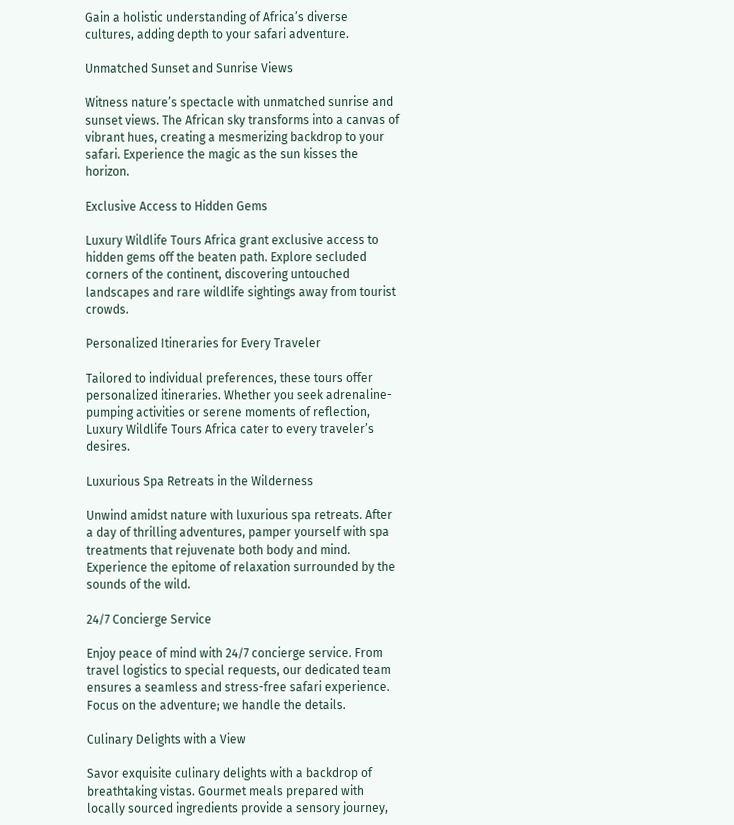Gain a holistic understanding of Africa’s diverse cultures, adding depth to your safari adventure.

Unmatched Sunset and Sunrise Views

Witness nature’s spectacle with unmatched sunrise and sunset views. The African sky transforms into a canvas of vibrant hues, creating a mesmerizing backdrop to your safari. Experience the magic as the sun kisses the horizon.

Exclusive Access to Hidden Gems

Luxury Wildlife Tours Africa grant exclusive access to hidden gems off the beaten path. Explore secluded corners of the continent, discovering untouched landscapes and rare wildlife sightings away from tourist crowds.

Personalized Itineraries for Every Traveler

Tailored to individual preferences, these tours offer personalized itineraries. Whether you seek adrenaline-pumping activities or serene moments of reflection, Luxury Wildlife Tours Africa cater to every traveler’s desires.

Luxurious Spa Retreats in the Wilderness

Unwind amidst nature with luxurious spa retreats. After a day of thrilling adventures, pamper yourself with spa treatments that rejuvenate both body and mind. Experience the epitome of relaxation surrounded by the sounds of the wild.

24/7 Concierge Service

Enjoy peace of mind with 24/7 concierge service. From travel logistics to special requests, our dedicated team ensures a seamless and stress-free safari experience. Focus on the adventure; we handle the details.

Culinary Delights with a View

Savor exquisite culinary delights with a backdrop of breathtaking vistas. Gourmet meals prepared with locally sourced ingredients provide a sensory journey,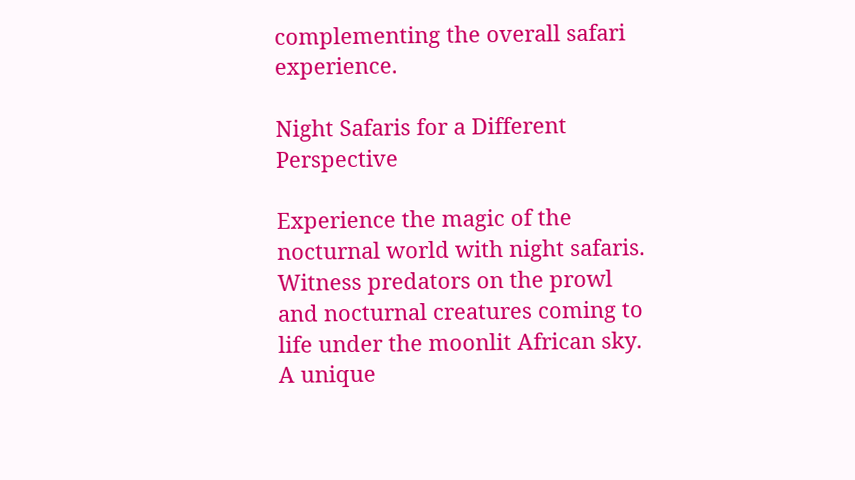complementing the overall safari experience.

Night Safaris for a Different Perspective

Experience the magic of the nocturnal world with night safaris. Witness predators on the prowl and nocturnal creatures coming to life under the moonlit African sky. A unique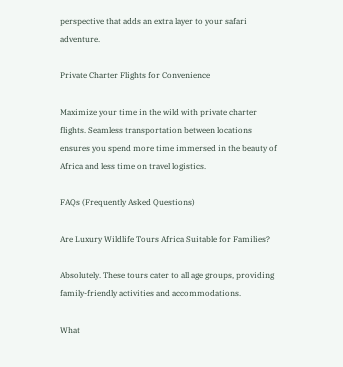perspective that adds an extra layer to your safari adventure.

Private Charter Flights for Convenience

Maximize your time in the wild with private charter flights. Seamless transportation between locations ensures you spend more time immersed in the beauty of Africa and less time on travel logistics.

FAQs (Frequently Asked Questions)

Are Luxury Wildlife Tours Africa Suitable for Families?

Absolutely. These tours cater to all age groups, providing family-friendly activities and accommodations.

What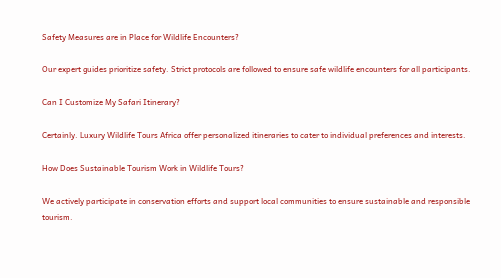Safety Measures are in Place for Wildlife Encounters?

Our expert guides prioritize safety. Strict protocols are followed to ensure safe wildlife encounters for all participants.

Can I Customize My Safari Itinerary?

Certainly. Luxury Wildlife Tours Africa offer personalized itineraries to cater to individual preferences and interests.

How Does Sustainable Tourism Work in Wildlife Tours?

We actively participate in conservation efforts and support local communities to ensure sustainable and responsible tourism.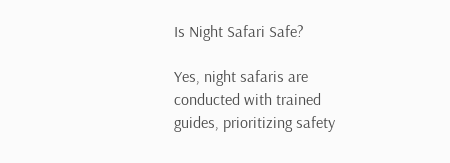Is Night Safari Safe?

Yes, night safaris are conducted with trained guides, prioritizing safety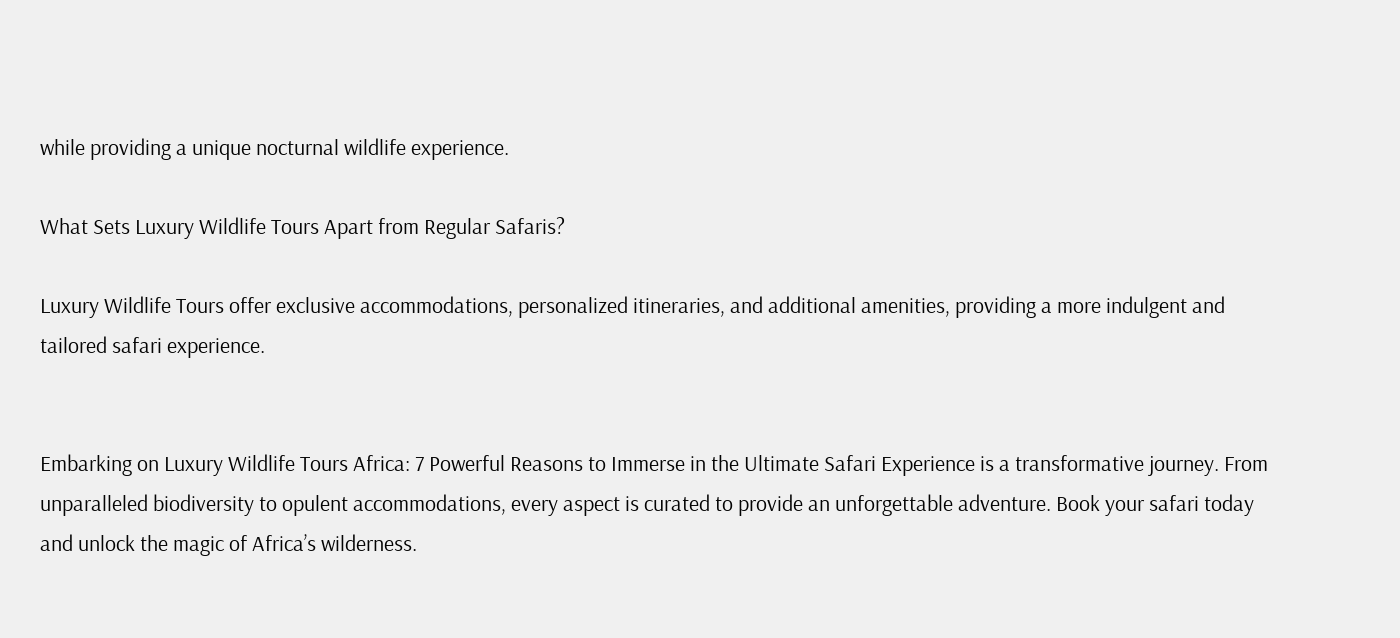while providing a unique nocturnal wildlife experience.

What Sets Luxury Wildlife Tours Apart from Regular Safaris?

Luxury Wildlife Tours offer exclusive accommodations, personalized itineraries, and additional amenities, providing a more indulgent and tailored safari experience.


Embarking on Luxury Wildlife Tours Africa: 7 Powerful Reasons to Immerse in the Ultimate Safari Experience is a transformative journey. From unparalleled biodiversity to opulent accommodations, every aspect is curated to provide an unforgettable adventure. Book your safari today and unlock the magic of Africa’s wilderness.